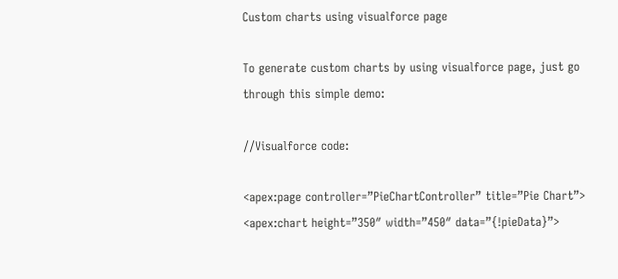Custom charts using visualforce page

To generate custom charts by using visualforce page, just go through this simple demo:

//Visualforce code:

<apex:page controller=”PieChartController” title=”Pie Chart”>
<apex:chart height=”350″ width=”450″ data=”{!pieData}”>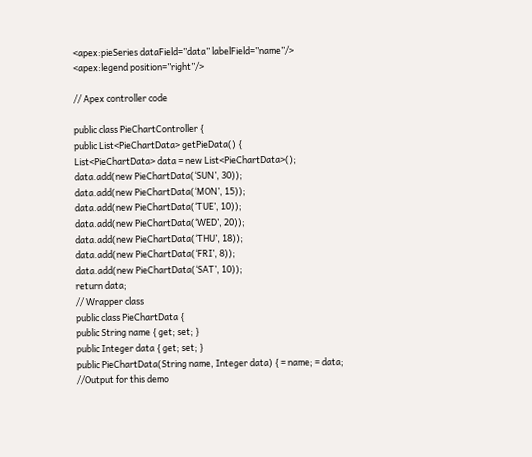<apex:pieSeries dataField=”data” labelField=”name”/>
<apex:legend position=”right”/>

// Apex controller code

public class PieChartController {
public List<PieChartData> getPieData() {
List<PieChartData> data = new List<PieChartData>();
data.add(new PieChartData(‘SUN’, 30));
data.add(new PieChartData(‘MON’, 15));
data.add(new PieChartData(‘TUE’, 10));
data.add(new PieChartData(‘WED’, 20));
data.add(new PieChartData(‘THU’, 18));
data.add(new PieChartData(‘FRI’, 8));
data.add(new PieChartData(‘SAT’, 10));
return data;
// Wrapper class
public class PieChartData {
public String name { get; set; }
public Integer data { get; set; }
public PieChartData(String name, Integer data) { = name; = data;
//Output for this demo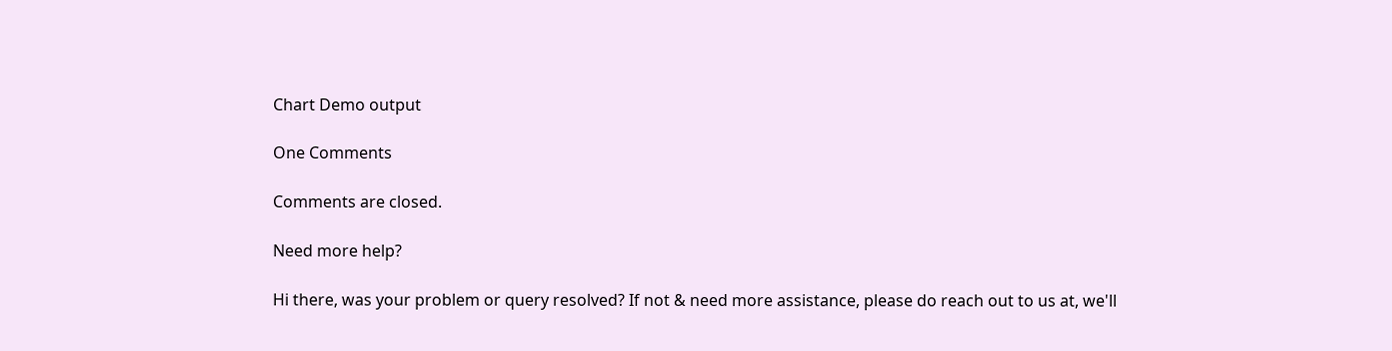Chart Demo output

One Comments

Comments are closed.

Need more help?

Hi there, was your problem or query resolved? If not & need more assistance, please do reach out to us at, we'll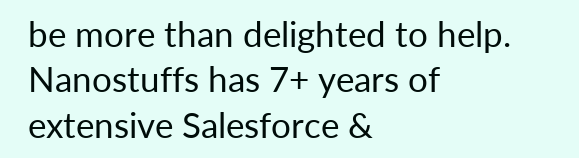be more than delighted to help. Nanostuffs has 7+ years of extensive Salesforce &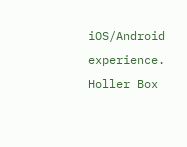iOS/Android experience.
Holler Box